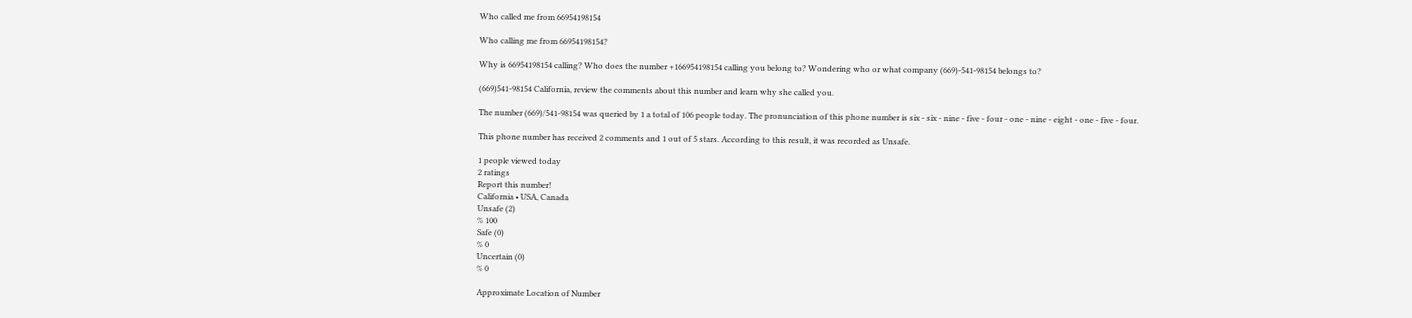Who called me from 66954198154

Who calling me from 66954198154?

Why is 66954198154 calling? Who does the number +166954198154 calling you belong to? Wondering who or what company (669)-541-98154 belongs to?

(669)541-98154 California, review the comments about this number and learn why she called you.

The number (669)/541-98154 was queried by 1 a total of 106 people today. The pronunciation of this phone number is six - six - nine - five - four - one - nine - eight - one - five - four.

This phone number has received 2 comments and 1 out of 5 stars. According to this result, it was recorded as Unsafe.

1 people viewed today
2 ratings
Report this number!
California • USA, Canada
Unsafe (2)
% 100
Safe (0)
% 0
Uncertain (0)
% 0

Approximate Location of Number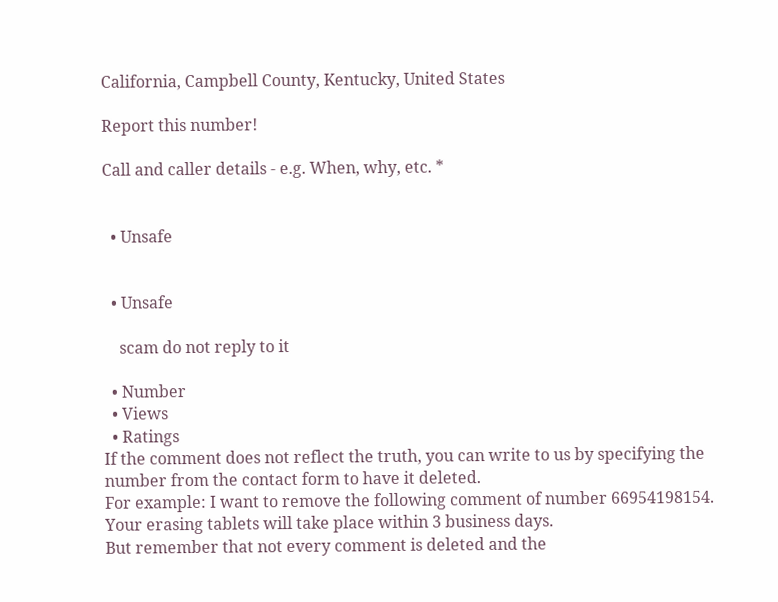California, Campbell County, Kentucky, United States

Report this number!

Call and caller details - e.g. When, why, etc. *


  • Unsafe


  • Unsafe

    scam do not reply to it

  • Number
  • Views
  • Ratings
If the comment does not reflect the truth, you can write to us by specifying the number from the contact form to have it deleted.
For example: I want to remove the following comment of number 66954198154.
Your erasing tablets will take place within 3 business days.
But remember that not every comment is deleted and the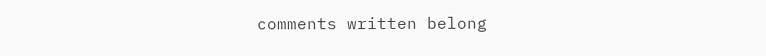comments written belong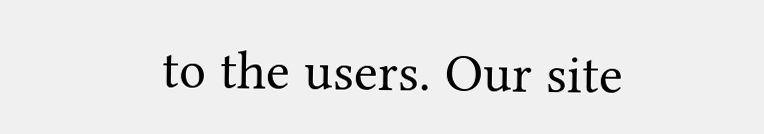to the users. Our site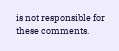is not responsible for these comments.